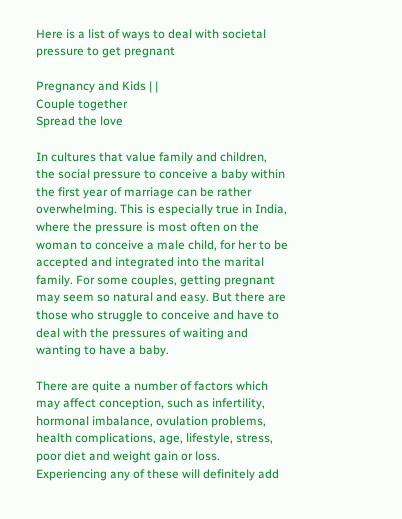Here is a list of ways to deal with societal pressure to get pregnant

Pregnancy and Kids | |
Couple together
Spread the love

In cultures that value family and children, the social pressure to conceive a baby within the first year of marriage can be rather overwhelming. This is especially true in India, where the pressure is most often on the woman to conceive a male child, for her to be accepted and integrated into the marital family. For some couples, getting pregnant may seem so natural and easy. But there are those who struggle to conceive and have to deal with the pressures of waiting and wanting to have a baby.

There are quite a number of factors which may affect conception, such as infertility, hormonal imbalance, ovulation problems, health complications, age, lifestyle, stress, poor diet and weight gain or loss. Experiencing any of these will definitely add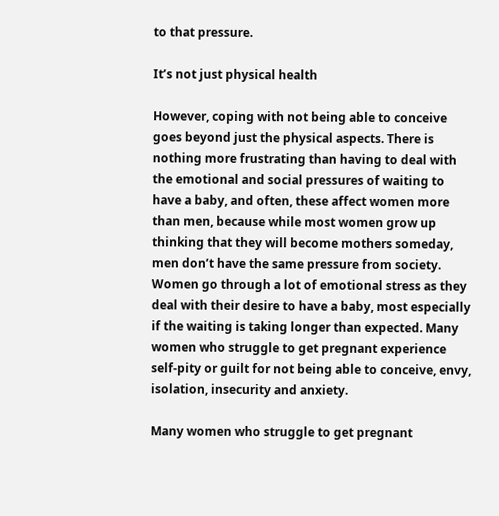to that pressure.

It’s not just physical health

However, coping with not being able to conceive goes beyond just the physical aspects. There is nothing more frustrating than having to deal with the emotional and social pressures of waiting to have a baby, and often, these affect women more than men, because while most women grow up thinking that they will become mothers someday, men don’t have the same pressure from society. Women go through a lot of emotional stress as they deal with their desire to have a baby, most especially if the waiting is taking longer than expected. Many women who struggle to get pregnant experience self-pity or guilt for not being able to conceive, envy, isolation, insecurity and anxiety.

Many women who struggle to get pregnant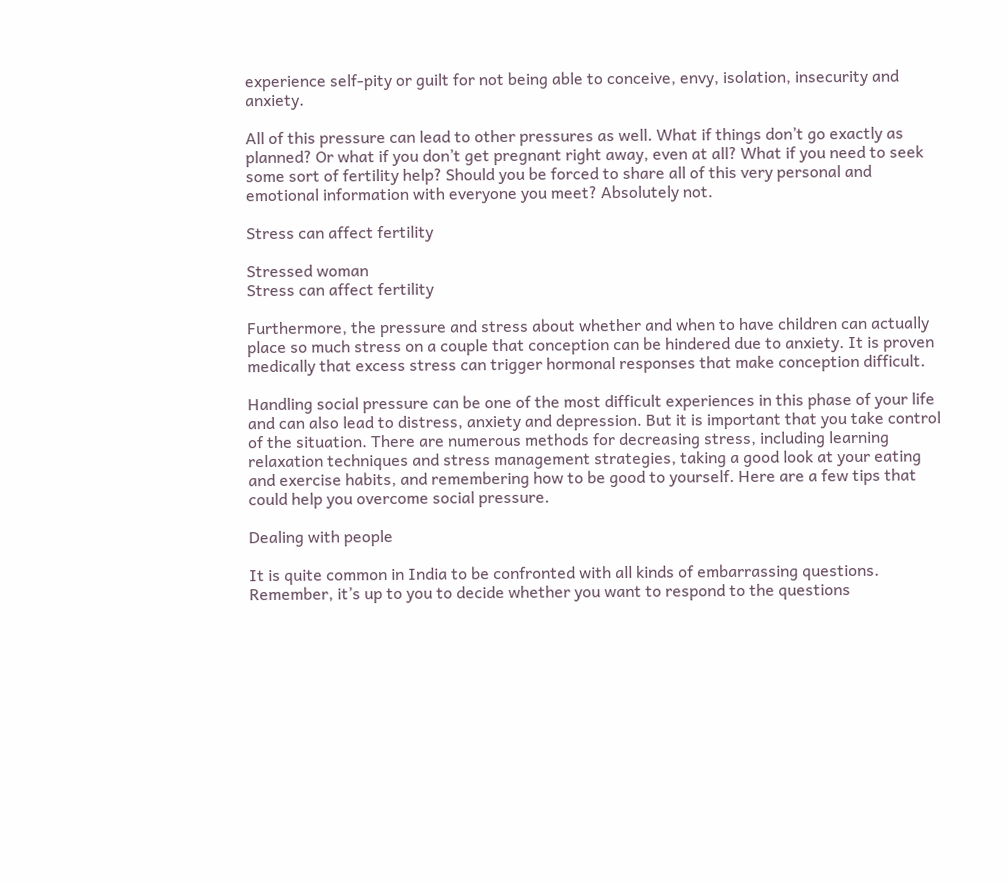experience self-pity or guilt for not being able to conceive, envy, isolation, insecurity and anxiety.

All of this pressure can lead to other pressures as well. What if things don’t go exactly as planned? Or what if you don’t get pregnant right away, even at all? What if you need to seek some sort of fertility help? Should you be forced to share all of this very personal and emotional information with everyone you meet? Absolutely not.

Stress can affect fertility

Stressed woman
Stress can affect fertility

Furthermore, the pressure and stress about whether and when to have children can actually place so much stress on a couple that conception can be hindered due to anxiety. It is proven medically that excess stress can trigger hormonal responses that make conception difficult.

Handling social pressure can be one of the most difficult experiences in this phase of your life and can also lead to distress, anxiety and depression. But it is important that you take control of the situation. There are numerous methods for decreasing stress, including learning relaxation techniques and stress management strategies, taking a good look at your eating and exercise habits, and remembering how to be good to yourself. Here are a few tips that could help you overcome social pressure.

Dealing with people

It is quite common in India to be confronted with all kinds of embarrassing questions. Remember, it’s up to you to decide whether you want to respond to the questions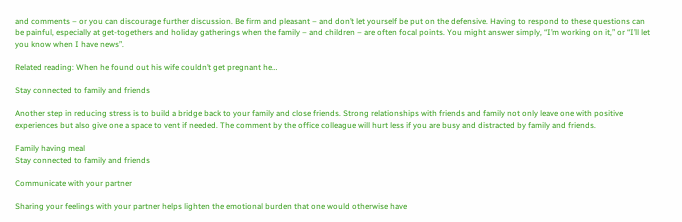and comments – or you can discourage further discussion. Be firm and pleasant – and don’t let yourself be put on the defensive. Having to respond to these questions can be painful, especially at get-togethers and holiday gatherings when the family – and children – are often focal points. You might answer simply, “I’m working on it,” or “I’ll let you know when I have news”.

Related reading: When he found out his wife couldn’t get pregnant he…

Stay connected to family and friends

Another step in reducing stress is to build a bridge back to your family and close friends. Strong relationships with friends and family not only leave one with positive experiences but also give one a space to vent if needed. The comment by the office colleague will hurt less if you are busy and distracted by family and friends.

Family having meal
Stay connected to family and friends

Communicate with your partner

Sharing your feelings with your partner helps lighten the emotional burden that one would otherwise have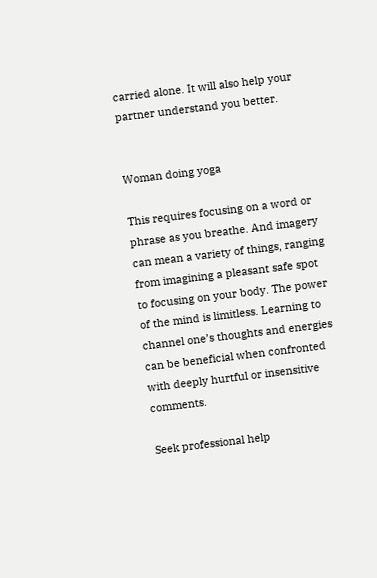carried alone. It will also help your partner understand you better.


Woman doing yoga

This requires focusing on a word or phrase as you breathe. And imagery can mean a variety of things, ranging from imagining a pleasant safe spot to focusing on your body. The power of the mind is limitless. Learning to channel one’s thoughts and energies can be beneficial when confronted with deeply hurtful or insensitive comments.

Seek professional help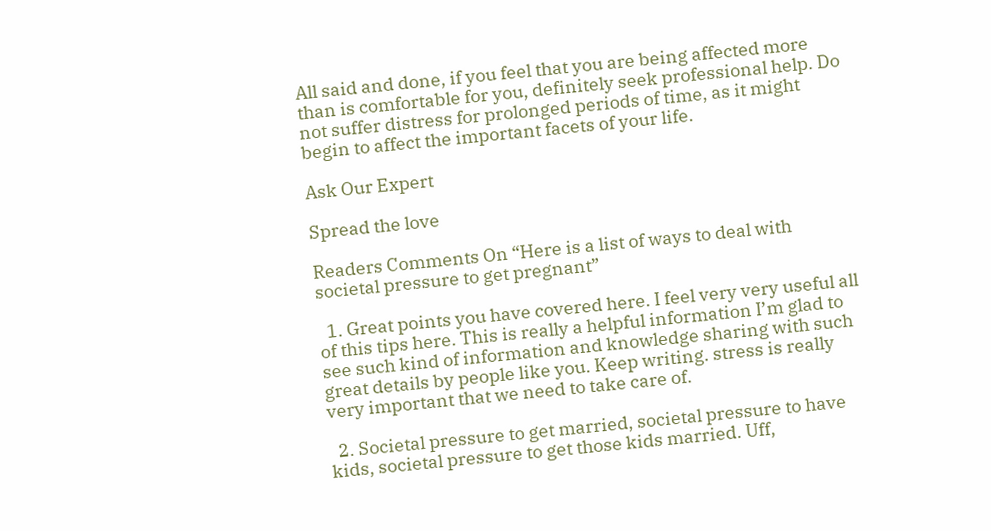All said and done, if you feel that you are being affected more than is comfortable for you, definitely seek professional help. Do not suffer distress for prolonged periods of time, as it might begin to affect the important facets of your life.

Ask Our Expert

Spread the love

Readers Comments On “Here is a list of ways to deal with societal pressure to get pregnant”

  1. Great points you have covered here. I feel very very useful all of this tips here. This is really a helpful information I’m glad to see such kind of information and knowledge sharing with such great details by people like you. Keep writing. stress is really very important that we need to take care of.

  2. Societal pressure to get married, societal pressure to have kids, societal pressure to get those kids married. Uff,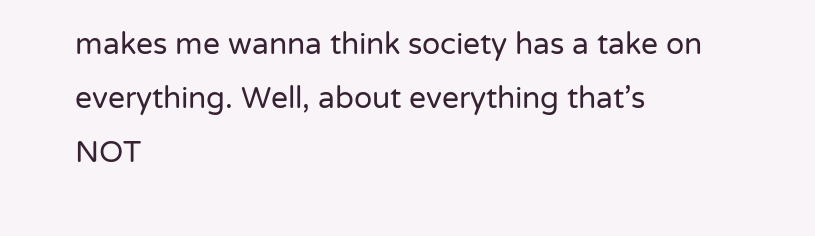makes me wanna think society has a take on everything. Well, about everything that’s NOT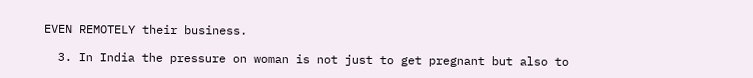EVEN REMOTELY their business.

  3. In India the pressure on woman is not just to get pregnant but also to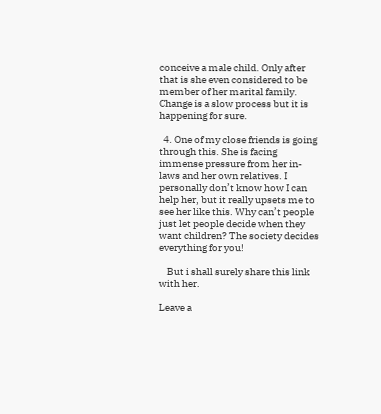conceive a male child. Only after that is she even considered to be member of her marital family. Change is a slow process but it is happening for sure.

  4. One of my close friends is going through this. She is facing immense pressure from her in-laws and her own relatives. I personally don’t know how I can help her, but it really upsets me to see her like this. Why can’t people just let people decide when they want children? The society decides everything for you!

    But i shall surely share this link with her.

Leave a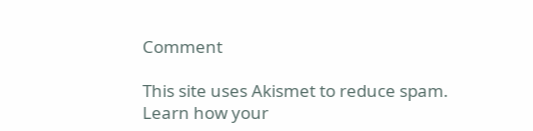Comment

This site uses Akismet to reduce spam. Learn how your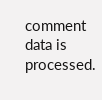comment data is processed.